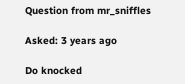Question from mr_sniffles

Asked: 3 years ago

Do knocked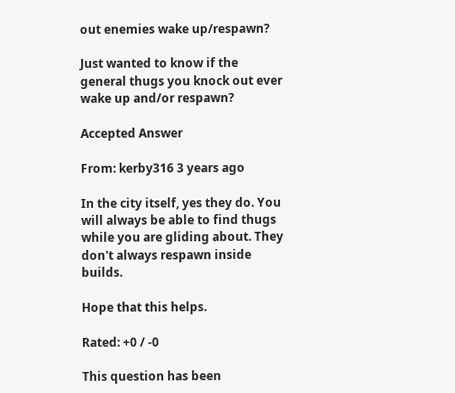out enemies wake up/respawn?

Just wanted to know if the general thugs you knock out ever wake up and/or respawn?

Accepted Answer

From: kerby316 3 years ago

In the city itself, yes they do. You will always be able to find thugs while you are gliding about. They don't always respawn inside builds.

Hope that this helps.

Rated: +0 / -0

This question has been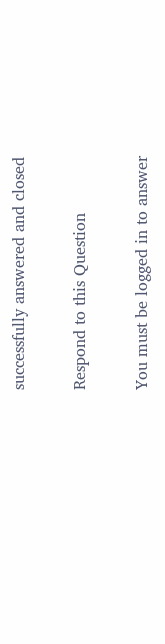successfully answered and closed

Respond to this Question

You must be logged in to answer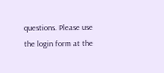questions. Please use the login form at the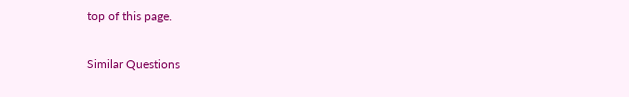top of this page.

Similar Questions